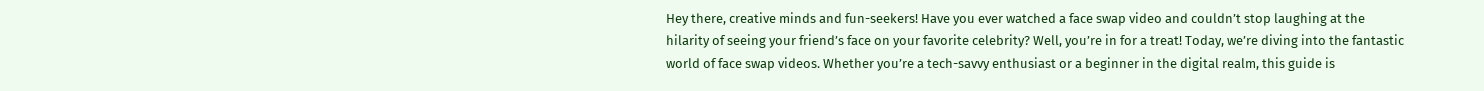Hey there, creative minds and fun-seekers! Have you ever watched a face swap video and couldn’t stop laughing at the hilarity of seeing your friend’s face on your favorite celebrity? Well, you’re in for a treat! Today, we’re diving into the fantastic world of face swap videos. Whether you’re a tech-savvy enthusiast or a beginner in the digital realm, this guide is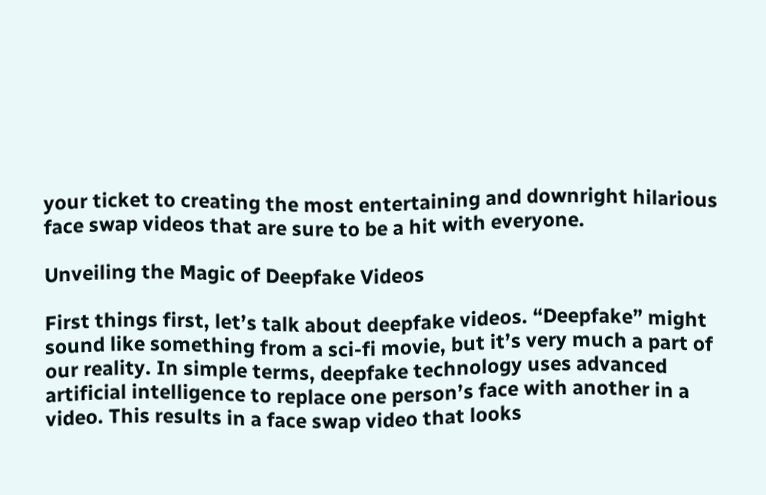your ticket to creating the most entertaining and downright hilarious face swap videos that are sure to be a hit with everyone.

Unveiling the Magic of Deepfake Videos

First things first, let’s talk about deepfake videos. “Deepfake” might sound like something from a sci-fi movie, but it’s very much a part of our reality. In simple terms, deepfake technology uses advanced artificial intelligence to replace one person’s face with another in a video. This results in a face swap video that looks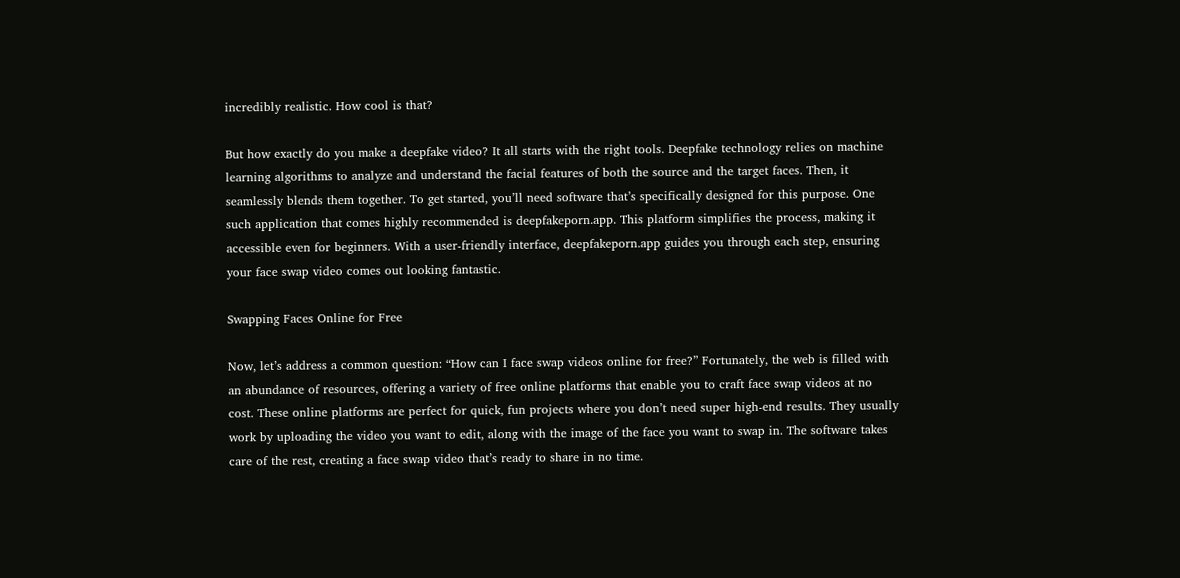incredibly realistic. How cool is that?

But how exactly do you make a deepfake video? It all starts with the right tools. Deepfake technology relies on machine learning algorithms to analyze and understand the facial features of both the source and the target faces. Then, it seamlessly blends them together. To get started, you’ll need software that’s specifically designed for this purpose. One such application that comes highly recommended is deepfakeporn.app. This platform simplifies the process, making it accessible even for beginners. With a user-friendly interface, deepfakeporn.app guides you through each step, ensuring your face swap video comes out looking fantastic.

Swapping Faces Online for Free

Now, let’s address a common question: “How can I face swap videos online for free?” Fortunately, the web is filled with an abundance of resources, offering a variety of free online platforms that enable you to craft face swap videos at no cost. These online platforms are perfect for quick, fun projects where you don’t need super high-end results. They usually work by uploading the video you want to edit, along with the image of the face you want to swap in. The software takes care of the rest, creating a face swap video that’s ready to share in no time.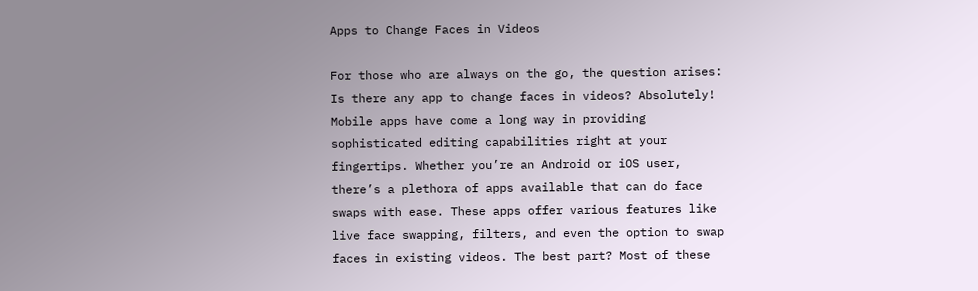Apps to Change Faces in Videos

For those who are always on the go, the question arises: Is there any app to change faces in videos? Absolutely! Mobile apps have come a long way in providing sophisticated editing capabilities right at your fingertips. Whether you’re an Android or iOS user, there’s a plethora of apps available that can do face swaps with ease. These apps offer various features like live face swapping, filters, and even the option to swap faces in existing videos. The best part? Most of these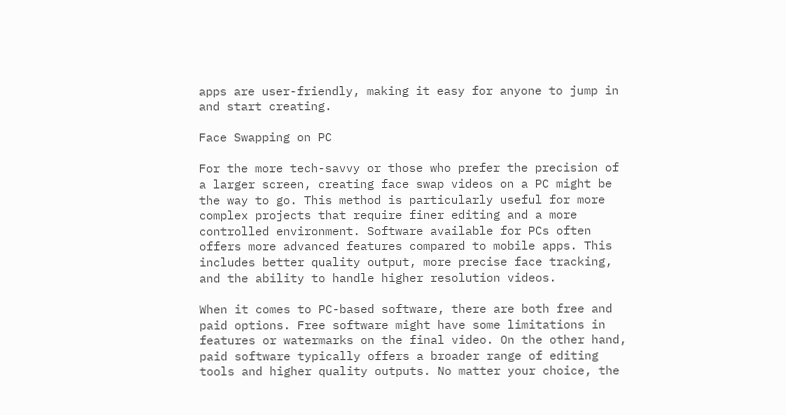apps are user-friendly, making it easy for anyone to jump in and start creating.

Face Swapping on PC

For the more tech-savvy or those who prefer the precision of a larger screen, creating face swap videos on a PC might be the way to go. This method is particularly useful for more complex projects that require finer editing and a more controlled environment. Software available for PCs often offers more advanced features compared to mobile apps. This includes better quality output, more precise face tracking, and the ability to handle higher resolution videos.

When it comes to PC-based software, there are both free and paid options. Free software might have some limitations in features or watermarks on the final video. On the other hand, paid software typically offers a broader range of editing tools and higher quality outputs. No matter your choice, the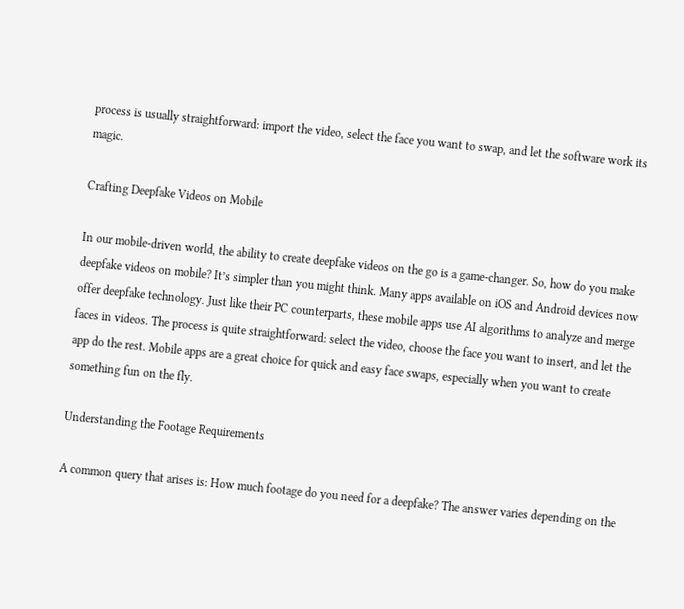process is usually straightforward: import the video, select the face you want to swap, and let the software work its magic.

Crafting Deepfake Videos on Mobile

In our mobile-driven world, the ability to create deepfake videos on the go is a game-changer. So, how do you make deepfake videos on mobile? It’s simpler than you might think. Many apps available on iOS and Android devices now offer deepfake technology. Just like their PC counterparts, these mobile apps use AI algorithms to analyze and merge faces in videos. The process is quite straightforward: select the video, choose the face you want to insert, and let the app do the rest. Mobile apps are a great choice for quick and easy face swaps, especially when you want to create something fun on the fly.

Understanding the Footage Requirements

A common query that arises is: How much footage do you need for a deepfake? The answer varies depending on the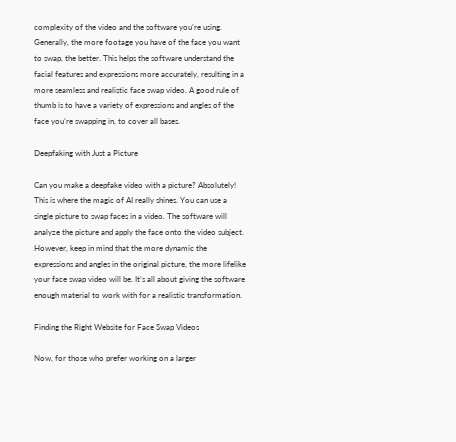complexity of the video and the software you’re using. Generally, the more footage you have of the face you want to swap, the better. This helps the software understand the facial features and expressions more accurately, resulting in a more seamless and realistic face swap video. A good rule of thumb is to have a variety of expressions and angles of the face you’re swapping in, to cover all bases.

Deepfaking with Just a Picture

Can you make a deepfake video with a picture? Absolutely! This is where the magic of AI really shines. You can use a single picture to swap faces in a video. The software will analyze the picture and apply the face onto the video subject. However, keep in mind that the more dynamic the expressions and angles in the original picture, the more lifelike your face swap video will be. It’s all about giving the software enough material to work with for a realistic transformation.

Finding the Right Website for Face Swap Videos

Now, for those who prefer working on a larger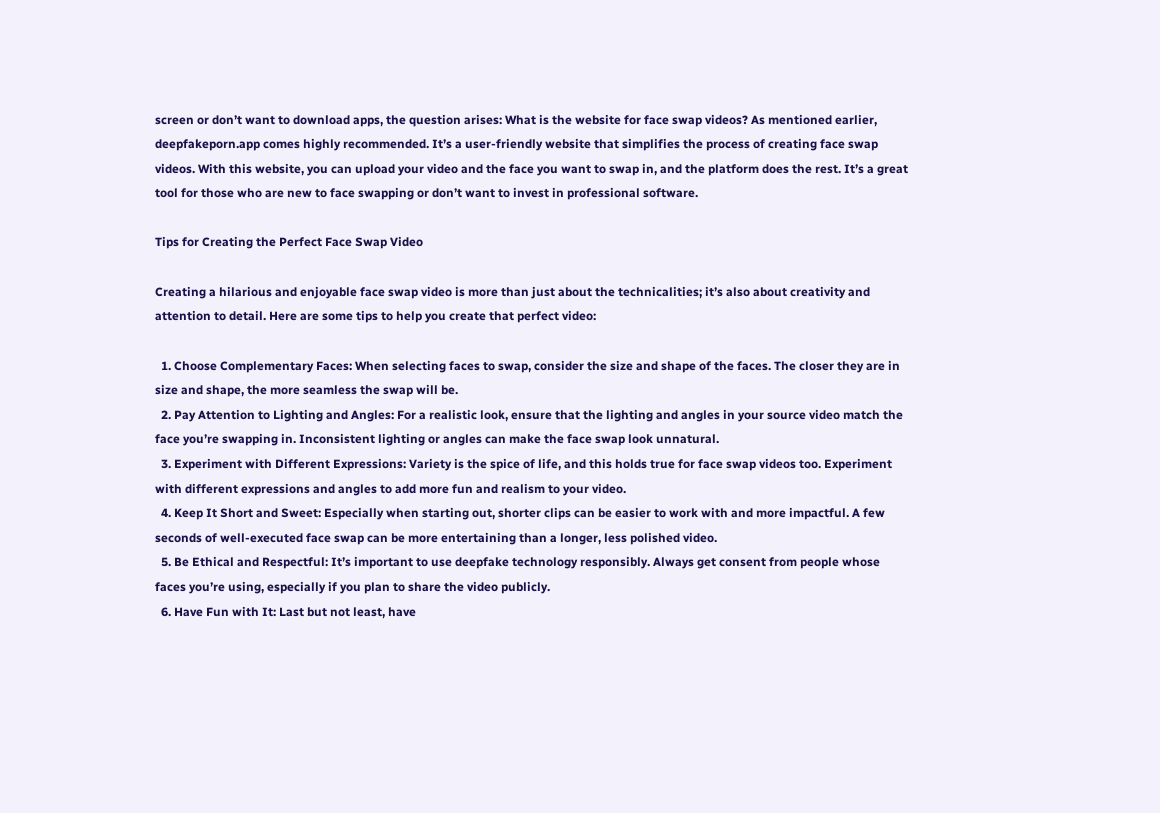screen or don’t want to download apps, the question arises: What is the website for face swap videos? As mentioned earlier, deepfakeporn.app comes highly recommended. It’s a user-friendly website that simplifies the process of creating face swap videos. With this website, you can upload your video and the face you want to swap in, and the platform does the rest. It’s a great tool for those who are new to face swapping or don’t want to invest in professional software.

Tips for Creating the Perfect Face Swap Video

Creating a hilarious and enjoyable face swap video is more than just about the technicalities; it’s also about creativity and attention to detail. Here are some tips to help you create that perfect video:

  1. Choose Complementary Faces: When selecting faces to swap, consider the size and shape of the faces. The closer they are in size and shape, the more seamless the swap will be.
  2. Pay Attention to Lighting and Angles: For a realistic look, ensure that the lighting and angles in your source video match the face you’re swapping in. Inconsistent lighting or angles can make the face swap look unnatural.
  3. Experiment with Different Expressions: Variety is the spice of life, and this holds true for face swap videos too. Experiment with different expressions and angles to add more fun and realism to your video.
  4. Keep It Short and Sweet: Especially when starting out, shorter clips can be easier to work with and more impactful. A few seconds of well-executed face swap can be more entertaining than a longer, less polished video.
  5. Be Ethical and Respectful: It’s important to use deepfake technology responsibly. Always get consent from people whose faces you’re using, especially if you plan to share the video publicly.
  6. Have Fun with It: Last but not least, have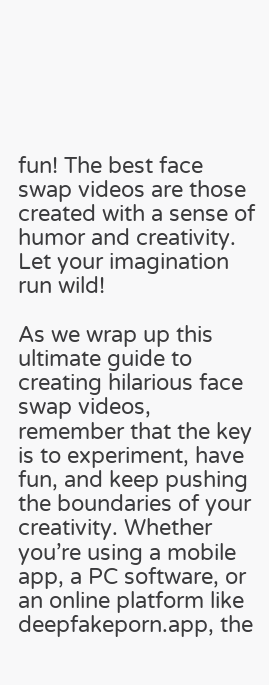fun! The best face swap videos are those created with a sense of humor and creativity. Let your imagination run wild!

As we wrap up this ultimate guide to creating hilarious face swap videos, remember that the key is to experiment, have fun, and keep pushing the boundaries of your creativity. Whether you’re using a mobile app, a PC software, or an online platform like deepfakeporn.app, the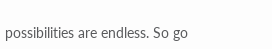possibilities are endless. So go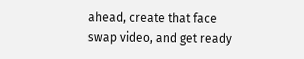ahead, create that face swap video, and get ready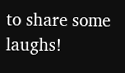to share some laughs!